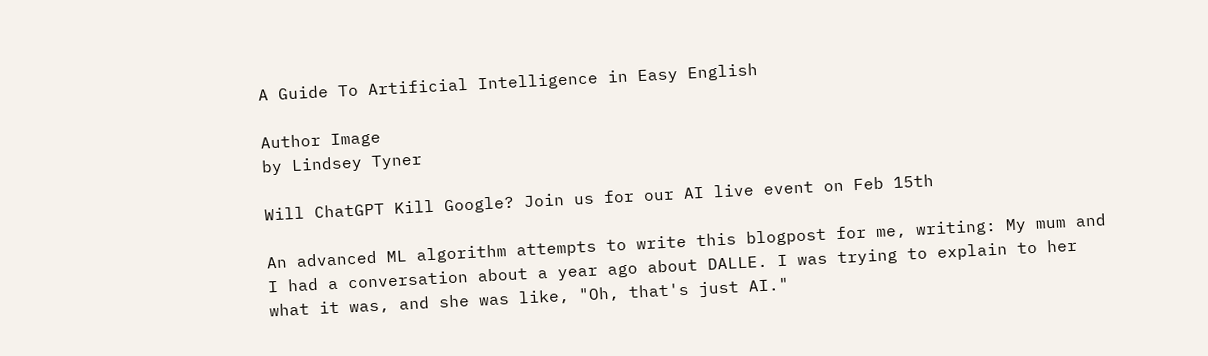A Guide To Artificial Intelligence in Easy English

Author Image
by Lindsey Tyner

Will ChatGPT Kill Google? Join us for our AI live event on Feb 15th

An advanced ML algorithm attempts to write this blogpost for me, writing: My mum and I had a conversation about a year ago about DALLE. I was trying to explain to her what it was, and she was like, "Oh, that's just AI."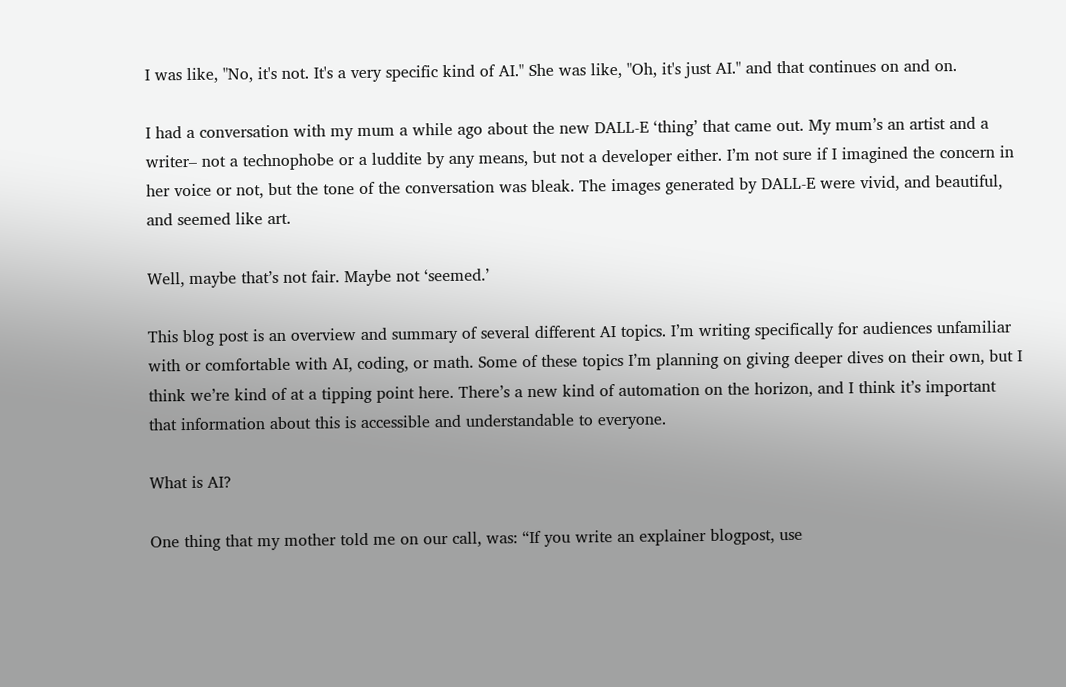I was like, "No, it's not. It's a very specific kind of AI." She was like, "Oh, it's just AI." and that continues on and on.

I had a conversation with my mum a while ago about the new DALL-E ‘thing’ that came out. My mum’s an artist and a writer– not a technophobe or a luddite by any means, but not a developer either. I’m not sure if I imagined the concern in her voice or not, but the tone of the conversation was bleak. The images generated by DALL-E were vivid, and beautiful, and seemed like art.

Well, maybe that’s not fair. Maybe not ‘seemed.’

This blog post is an overview and summary of several different AI topics. I’m writing specifically for audiences unfamiliar with or comfortable with AI, coding, or math. Some of these topics I’m planning on giving deeper dives on their own, but I think we’re kind of at a tipping point here. There’s a new kind of automation on the horizon, and I think it’s important that information about this is accessible and understandable to everyone.

What is AI?

One thing that my mother told me on our call, was: “If you write an explainer blogpost, use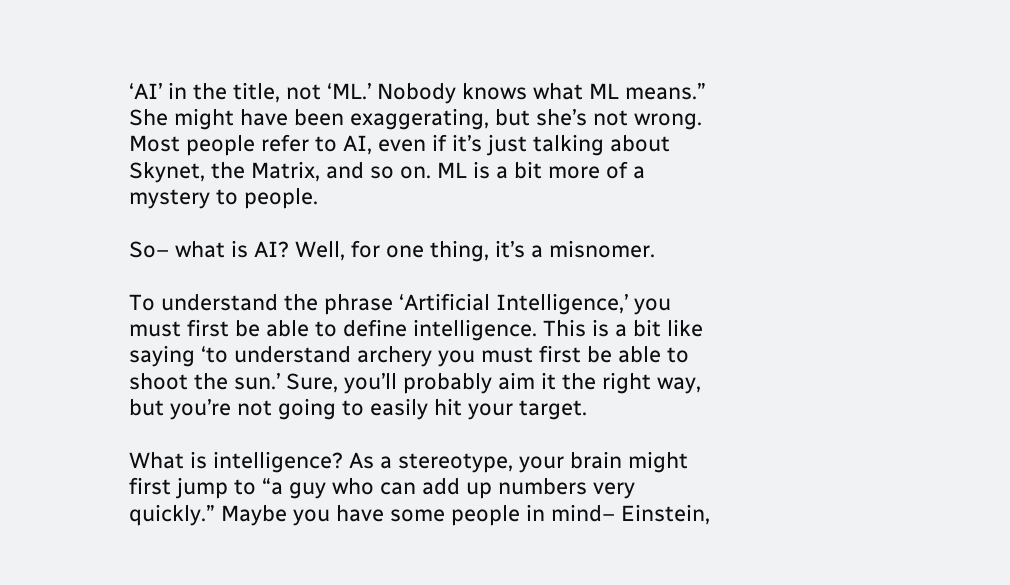‘AI’ in the title, not ‘ML.’ Nobody knows what ML means.” She might have been exaggerating, but she’s not wrong. Most people refer to AI, even if it’s just talking about Skynet, the Matrix, and so on. ML is a bit more of a mystery to people.

So– what is AI? Well, for one thing, it’s a misnomer.

To understand the phrase ‘Artificial Intelligence,’ you must first be able to define intelligence. This is a bit like saying ‘to understand archery you must first be able to shoot the sun.’ Sure, you’ll probably aim it the right way, but you’re not going to easily hit your target.

What is intelligence? As a stereotype, your brain might first jump to “a guy who can add up numbers very quickly.” Maybe you have some people in mind– Einstein,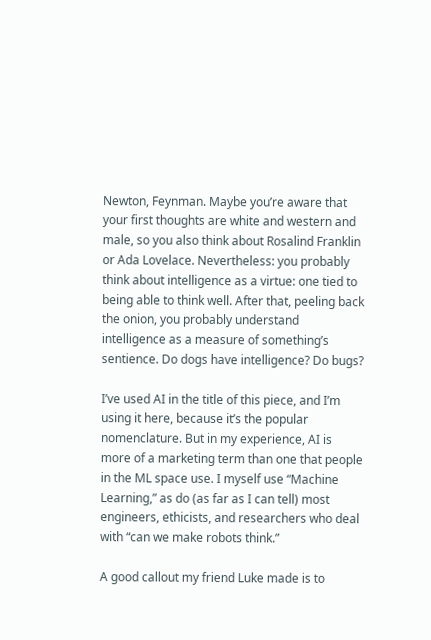Newton, Feynman. Maybe you’re aware that your first thoughts are white and western and male, so you also think about Rosalind Franklin or Ada Lovelace. Nevertheless: you probably think about intelligence as a virtue: one tied to being able to think well. After that, peeling back the onion, you probably understand intelligence as a measure of something’s sentience. Do dogs have intelligence? Do bugs?

I’ve used AI in the title of this piece, and I’m using it here, because it’s the popular nomenclature. But in my experience, AI is more of a marketing term than one that people in the ML space use. I myself use “Machine Learning,” as do (as far as I can tell) most engineers, ethicists, and researchers who deal with “can we make robots think.”

A good callout my friend Luke made is to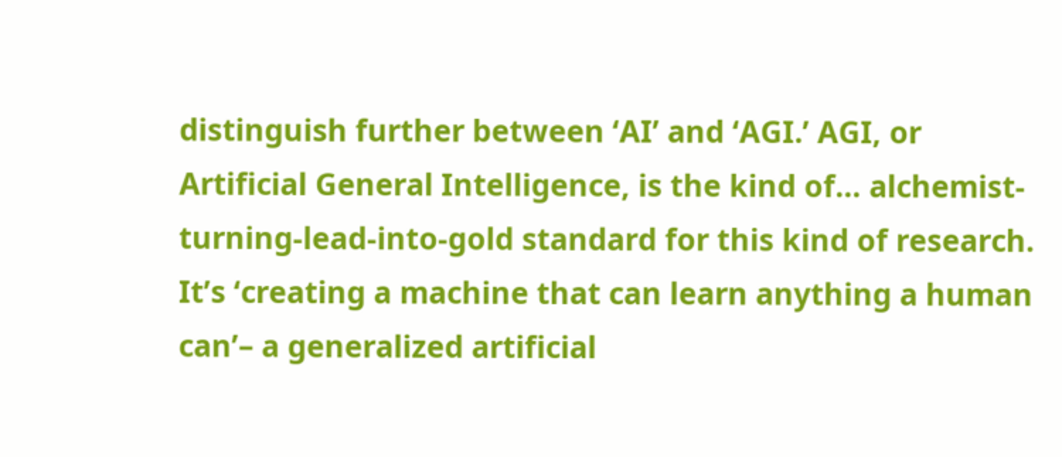distinguish further between ‘AI’ and ‘AGI.’ AGI, or Artificial General Intelligence, is the kind of… alchemist-turning-lead-into-gold standard for this kind of research. It’s ‘creating a machine that can learn anything a human can’– a generalized artificial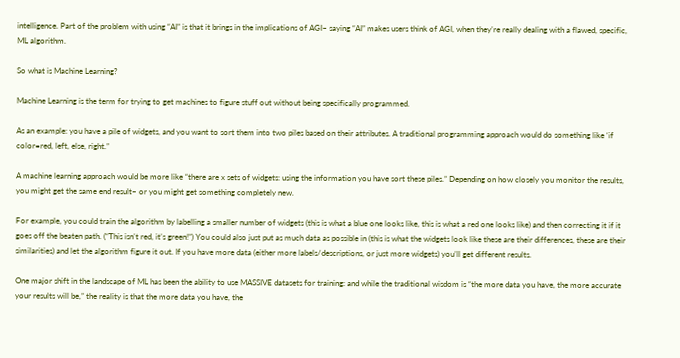intelligence. Part of the problem with using “AI” is that it brings in the implications of AGI– saying “AI” makes users think of AGI, when they’re really dealing with a flawed, specific, ML algorithm.

So what is Machine Learning?

Machine Learning is the term for trying to get machines to figure stuff out without being specifically programmed.

As an example: you have a pile of widgets, and you want to sort them into two piles based on their attributes. A traditional programming approach would do something like ‘if color=red, left, else, right.”

A machine learning approach would be more like “there are x sets of widgets: using the information you have sort these piles.” Depending on how closely you monitor the results, you might get the same end result– or you might get something completely new.

For example, you could train the algorithm by labelling a smaller number of widgets (this is what a blue one looks like, this is what a red one looks like) and then correcting it if it goes off the beaten path. (“This isn’t red, it’s green!”) You could also just put as much data as possible in (this is what the widgets look like these are their differences, these are their similarities) and let the algorithm figure it out. If you have more data (either more labels/descriptions, or just more widgets) you’ll get different results.

One major shift in the landscape of ML has been the ability to use MASSIVE datasets for training: and while the traditional wisdom is “the more data you have, the more accurate your results will be,” the reality is that the more data you have, the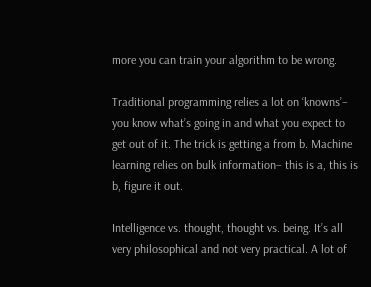more you can train your algorithm to be wrong.

Traditional programming relies a lot on ‘knowns’– you know what’s going in and what you expect to get out of it. The trick is getting a from b. Machine learning relies on bulk information– this is a, this is b, figure it out.

Intelligence vs. thought, thought vs. being. It’s all very philosophical and not very practical. A lot of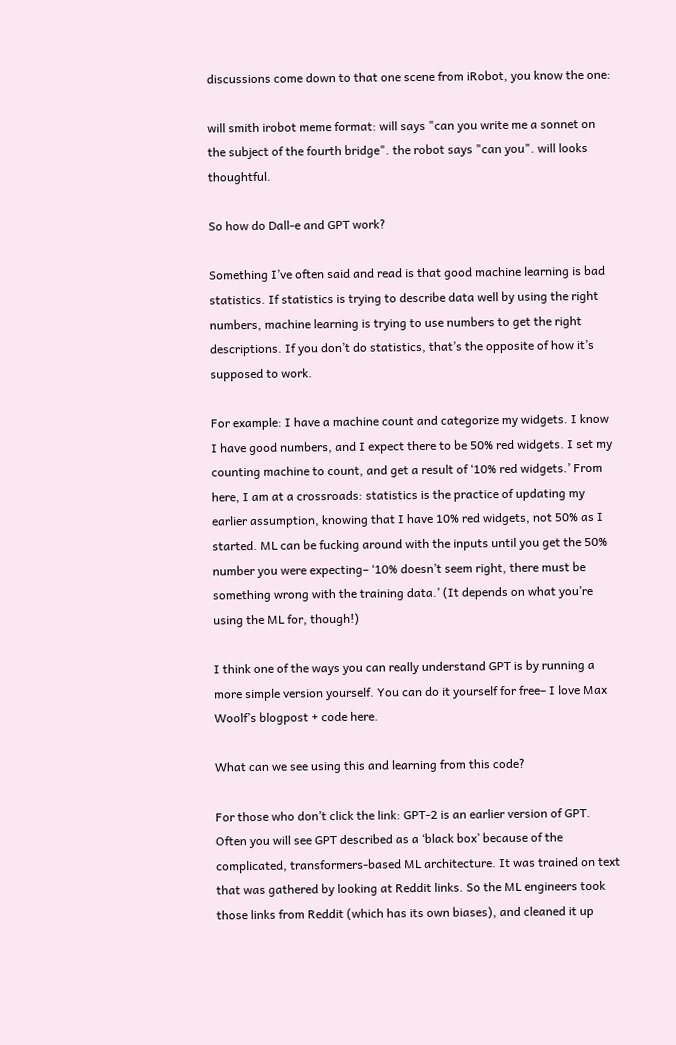discussions come down to that one scene from iRobot, you know the one:

will smith irobot meme format: will says "can you write me a sonnet on the subject of the fourth bridge". the robot says "can you". will looks thoughtful.

So how do Dall-e and GPT work?

Something I’ve often said and read is that good machine learning is bad statistics. If statistics is trying to describe data well by using the right numbers, machine learning is trying to use numbers to get the right descriptions. If you don’t do statistics, that’s the opposite of how it’s supposed to work.

For example: I have a machine count and categorize my widgets. I know I have good numbers, and I expect there to be 50% red widgets. I set my counting machine to count, and get a result of ‘10% red widgets.’ From here, I am at a crossroads: statistics is the practice of updating my earlier assumption, knowing that I have 10% red widgets, not 50% as I started. ML can be fucking around with the inputs until you get the 50% number you were expecting– ‘10% doesn’t seem right, there must be something wrong with the training data.’ (It depends on what you’re using the ML for, though!)

I think one of the ways you can really understand GPT is by running a more simple version yourself. You can do it yourself for free– I love Max Woolf’s blogpost + code here.

What can we see using this and learning from this code?

For those who don’t click the link: GPT-2 is an earlier version of GPT. Often you will see GPT described as a ‘black box’ because of the complicated, transformers-based ML architecture. It was trained on text that was gathered by looking at Reddit links. So the ML engineers took those links from Reddit (which has its own biases), and cleaned it up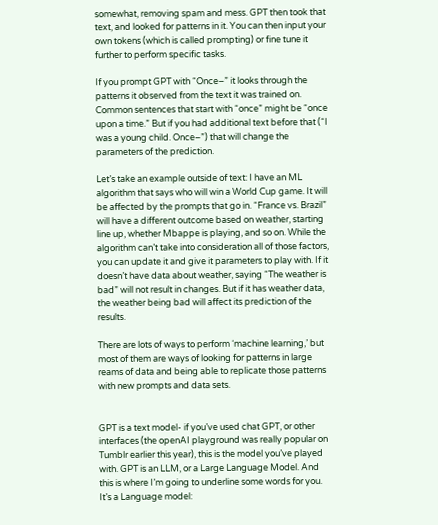somewhat, removing spam and mess. GPT then took that text, and looked for patterns in it. You can then input your own tokens (which is called prompting) or fine tune it further to perform specific tasks.

If you prompt GPT with “Once–” it looks through the patterns it observed from the text it was trained on. Common sentences that start with “once” might be “once upon a time.” But if you had additional text before that (“I was a young child. Once–”) that will change the parameters of the prediction.

Let’s take an example outside of text: I have an ML algorithm that says who will win a World Cup game. It will be affected by the prompts that go in. “France vs. Brazil” will have a different outcome based on weather, starting line up, whether Mbappe is playing, and so on. While the algorithm can’t take into consideration all of those factors, you can update it and give it parameters to play with. If it doesn’t have data about weather, saying “The weather is bad” will not result in changes. But if it has weather data, the weather being bad will affect its prediction of the results.

There are lots of ways to perform ‘machine learning,’ but most of them are ways of looking for patterns in large reams of data and being able to replicate those patterns with new prompts and data sets.


GPT is a text model- if you’ve used chat GPT, or other interfaces (the openAI playground was really popular on Tumblr earlier this year), this is the model you’ve played with. GPT is an LLM, or a Large Language Model. And this is where I’m going to underline some words for you. It’s a Language model: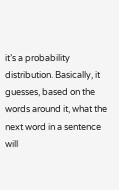it’s a probability distribution. Basically, it guesses, based on the words around it, what the next word in a sentence will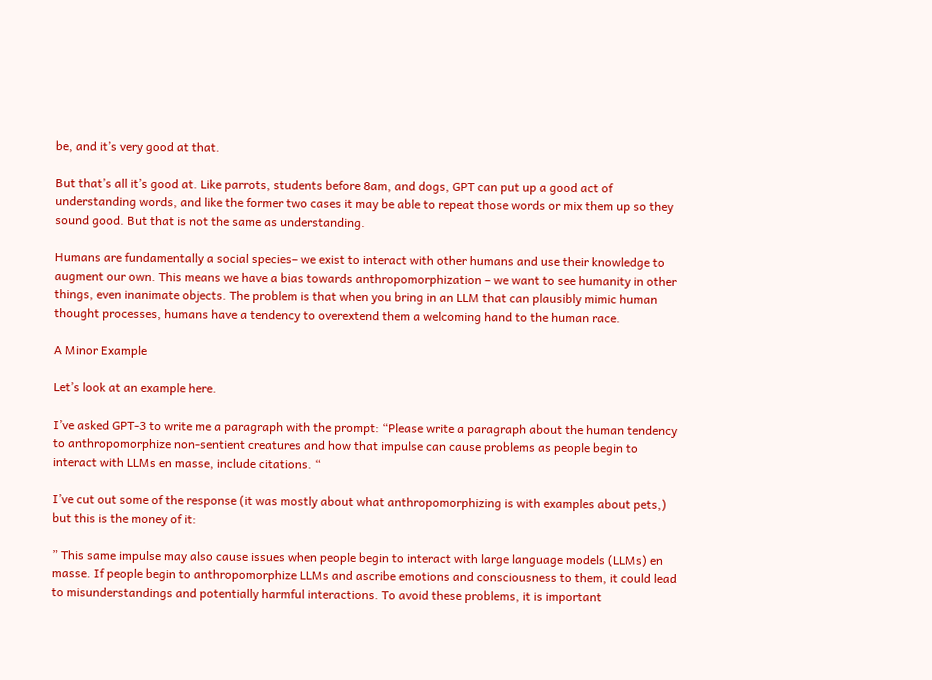be, and it’s very good at that.

But that’s all it’s good at. Like parrots, students before 8am, and dogs, GPT can put up a good act of understanding words, and like the former two cases it may be able to repeat those words or mix them up so they sound good. But that is not the same as understanding.

Humans are fundamentally a social species– we exist to interact with other humans and use their knowledge to augment our own. This means we have a bias towards anthropomorphization – we want to see humanity in other things, even inanimate objects. The problem is that when you bring in an LLM that can plausibly mimic human thought processes, humans have a tendency to overextend them a welcoming hand to the human race.

A Minor Example

Let’s look at an example here.

I’ve asked GPT-3 to write me a paragraph with the prompt: “Please write a paragraph about the human tendency to anthropomorphize non-sentient creatures and how that impulse can cause problems as people begin to interact with LLMs en masse, include citations. “

I’ve cut out some of the response (it was mostly about what anthropomorphizing is with examples about pets,) but this is the money of it:

” This same impulse may also cause issues when people begin to interact with large language models (LLMs) en masse. If people begin to anthropomorphize LLMs and ascribe emotions and consciousness to them, it could lead to misunderstandings and potentially harmful interactions. To avoid these problems, it is important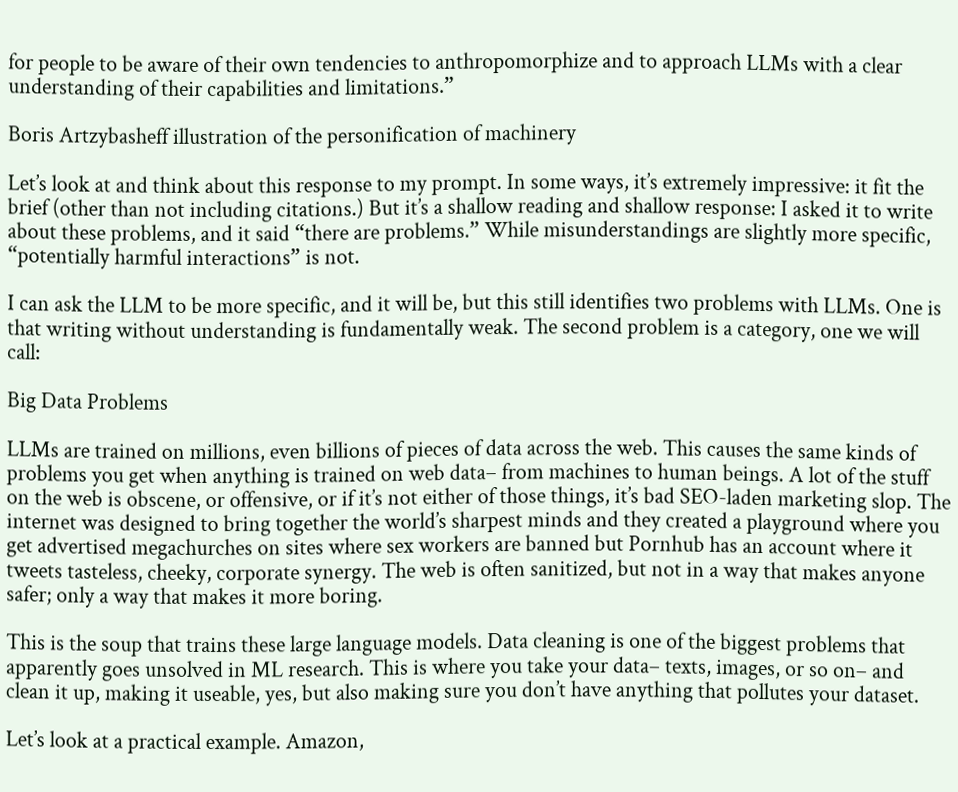for people to be aware of their own tendencies to anthropomorphize and to approach LLMs with a clear understanding of their capabilities and limitations.”

Boris Artzybasheff illustration of the personification of machinery

Let’s look at and think about this response to my prompt. In some ways, it’s extremely impressive: it fit the brief (other than not including citations.) But it’s a shallow reading and shallow response: I asked it to write about these problems, and it said “there are problems.” While misunderstandings are slightly more specific, “potentially harmful interactions” is not.

I can ask the LLM to be more specific, and it will be, but this still identifies two problems with LLMs. One is that writing without understanding is fundamentally weak. The second problem is a category, one we will call:

Big Data Problems

LLMs are trained on millions, even billions of pieces of data across the web. This causes the same kinds of problems you get when anything is trained on web data– from machines to human beings. A lot of the stuff on the web is obscene, or offensive, or if it’s not either of those things, it’s bad SEO-laden marketing slop. The internet was designed to bring together the world’s sharpest minds and they created a playground where you get advertised megachurches on sites where sex workers are banned but Pornhub has an account where it tweets tasteless, cheeky, corporate synergy. The web is often sanitized, but not in a way that makes anyone safer; only a way that makes it more boring.

This is the soup that trains these large language models. Data cleaning is one of the biggest problems that apparently goes unsolved in ML research. This is where you take your data– texts, images, or so on– and clean it up, making it useable, yes, but also making sure you don’t have anything that pollutes your dataset.

Let’s look at a practical example. Amazon,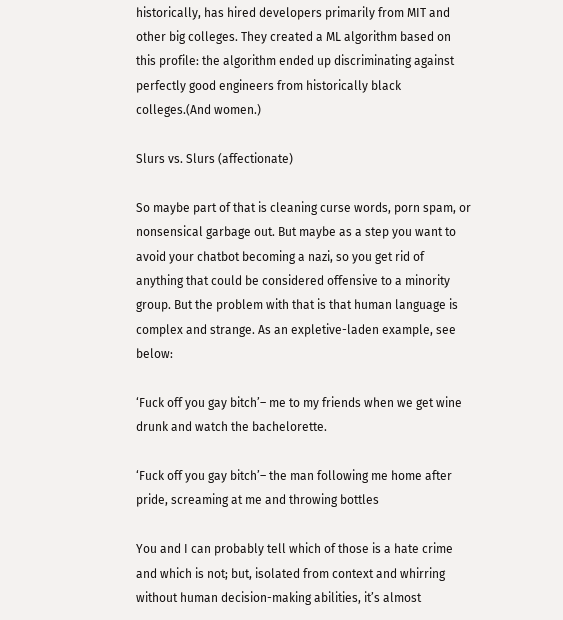historically, has hired developers primarily from MIT and other big colleges. They created a ML algorithm based on this profile: the algorithm ended up discriminating against perfectly good engineers from historically black colleges.(And women.)

Slurs vs. Slurs (affectionate)

So maybe part of that is cleaning curse words, porn spam, or nonsensical garbage out. But maybe as a step you want to avoid your chatbot becoming a nazi, so you get rid of anything that could be considered offensive to a minority group. But the problem with that is that human language is complex and strange. As an expletive-laden example, see below:

‘Fuck off you gay bitch’– me to my friends when we get wine drunk and watch the bachelorette.

‘Fuck off you gay bitch’– the man following me home after pride, screaming at me and throwing bottles

You and I can probably tell which of those is a hate crime and which is not; but, isolated from context and whirring without human decision-making abilities, it’s almost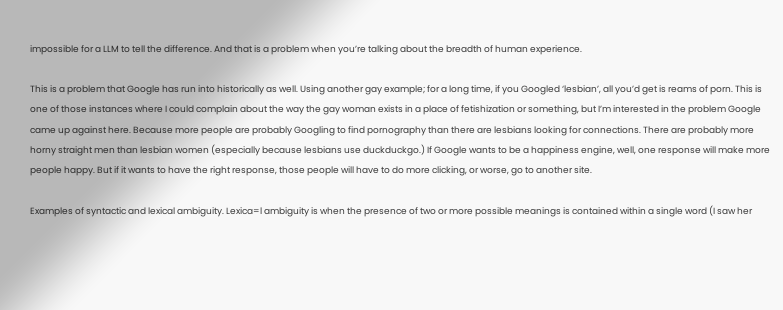impossible for a LLM to tell the difference. And that is a problem when you’re talking about the breadth of human experience.

This is a problem that Google has run into historically as well. Using another gay example; for a long time, if you Googled ‘lesbian’, all you’d get is reams of porn. This is one of those instances where I could complain about the way the gay woman exists in a place of fetishization or something, but I’m interested in the problem Google came up against here. Because more people are probably Googling to find pornography than there are lesbians looking for connections. There are probably more horny straight men than lesbian women (especially because lesbians use duckduckgo.) If Google wants to be a happiness engine, well, one response will make more people happy. But if it wants to have the right response, those people will have to do more clicking, or worse, go to another site.

Examples of syntactic and lexical ambiguity. Lexica=l ambiguity is when the presence of two or more possible meanings is contained within a single word (I saw her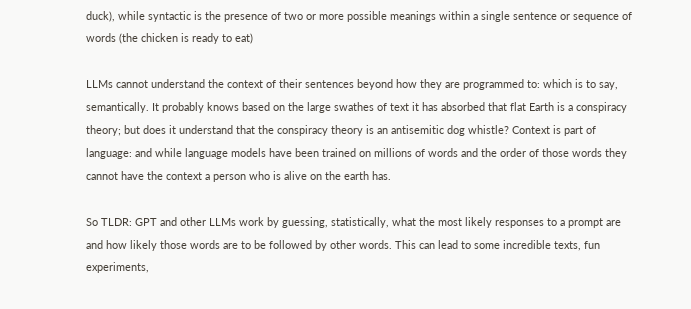duck), while syntactic is the presence of two or more possible meanings within a single sentence or sequence of words (the chicken is ready to eat)

LLMs cannot understand the context of their sentences beyond how they are programmed to: which is to say, semantically. It probably knows based on the large swathes of text it has absorbed that flat Earth is a conspiracy theory; but does it understand that the conspiracy theory is an antisemitic dog whistle? Context is part of language: and while language models have been trained on millions of words and the order of those words they cannot have the context a person who is alive on the earth has.

So TLDR: GPT and other LLMs work by guessing, statistically, what the most likely responses to a prompt are and how likely those words are to be followed by other words. This can lead to some incredible texts, fun experiments,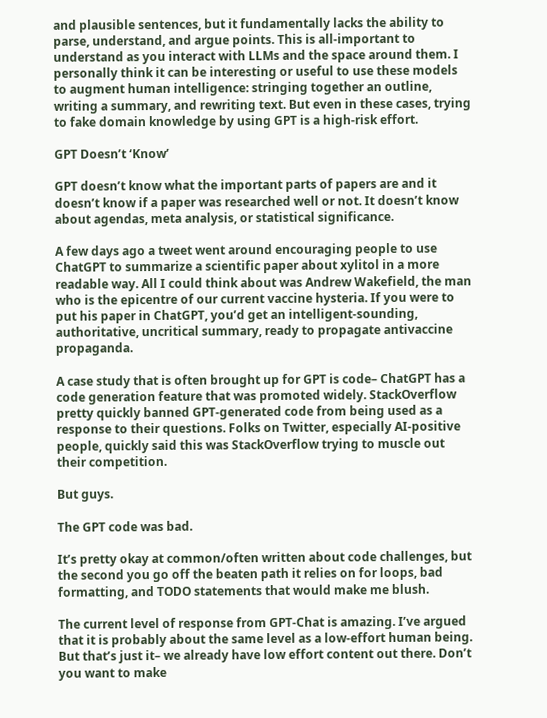and plausible sentences, but it fundamentally lacks the ability to parse, understand, and argue points. This is all-important to understand as you interact with LLMs and the space around them. I personally think it can be interesting or useful to use these models to augment human intelligence: stringing together an outline, writing a summary, and rewriting text. But even in these cases, trying to fake domain knowledge by using GPT is a high-risk effort.

GPT Doesn’t ‘Know’

GPT doesn’t know what the important parts of papers are and it doesn’t know if a paper was researched well or not. It doesn’t know about agendas, meta analysis, or statistical significance.

A few days ago a tweet went around encouraging people to use ChatGPT to summarize a scientific paper about xylitol in a more readable way. All I could think about was Andrew Wakefield, the man who is the epicentre of our current vaccine hysteria. If you were to put his paper in ChatGPT, you’d get an intelligent-sounding, authoritative, uncritical summary, ready to propagate antivaccine propaganda.

A case study that is often brought up for GPT is code– ChatGPT has a code generation feature that was promoted widely. StackOverflow pretty quickly banned GPT-generated code from being used as a response to their questions. Folks on Twitter, especially AI-positive people, quickly said this was StackOverflow trying to muscle out their competition.

But guys.

The GPT code was bad.

It’s pretty okay at common/often written about code challenges, but the second you go off the beaten path it relies on for loops, bad formatting, and TODO statements that would make me blush.

The current level of response from GPT-Chat is amazing. I’ve argued that it is probably about the same level as a low-effort human being. But that’s just it– we already have low effort content out there. Don’t you want to make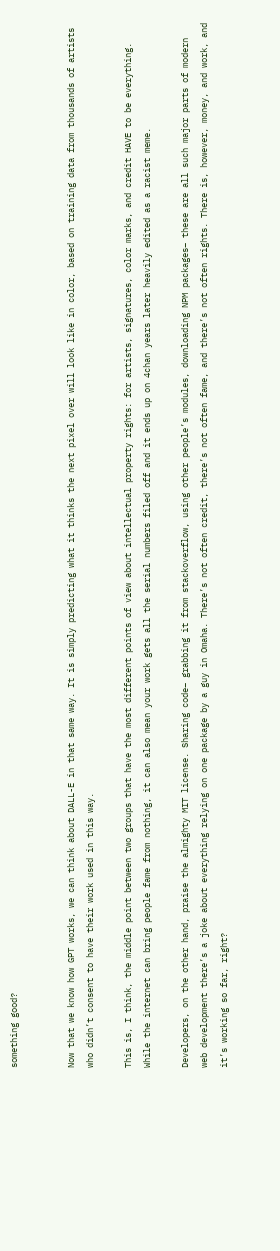something good?


Now that we know how GPT works, we can think about DALL-E in that same way. It is simply predicting what it thinks the next pixel over will look like in color, based on training data from thousands of artists who didn’t consent to have their work used in this way.

This is, I think, the middle point between two groups that have the most different points of view about intellectual property rights: for artists, signatures, color marks, and credit HAVE to be everything. While the internet can bring people fame from nothing, it can also mean your work gets all the serial numbers filed off and it ends up on 4chan years later heavily edited as a racist meme.

Developers, on the other hand, praise the almighty MIT license. Sharing code– grabbing it from stackoverflow, using other people’s modules, downloading NPM packages– these are all such major parts of modern web development there’s a joke about everything relying on one package by a guy in Omaha. There’s not often credit, there’s not often fame, and there’s not often rights. There is, however, money, and work, and it’s working so far, right?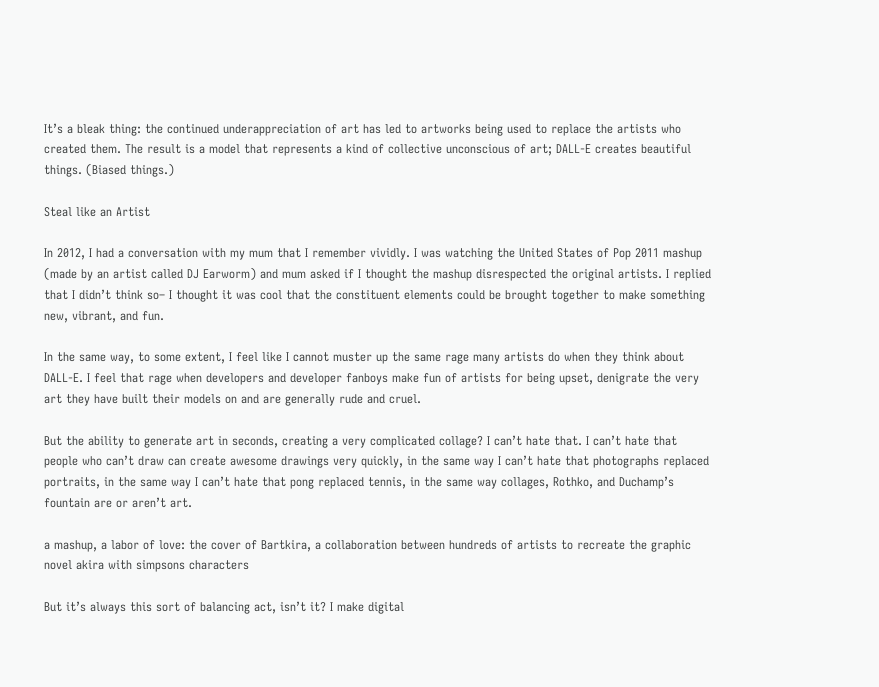It’s a bleak thing: the continued underappreciation of art has led to artworks being used to replace the artists who created them. The result is a model that represents a kind of collective unconscious of art; DALL-E creates beautiful things. (Biased things.)

Steal like an Artist

In 2012, I had a conversation with my mum that I remember vividly. I was watching the United States of Pop 2011 mashup (made by an artist called DJ Earworm) and mum asked if I thought the mashup disrespected the original artists. I replied that I didn’t think so– I thought it was cool that the constituent elements could be brought together to make something new, vibrant, and fun.

In the same way, to some extent, I feel like I cannot muster up the same rage many artists do when they think about DALL-E. I feel that rage when developers and developer fanboys make fun of artists for being upset, denigrate the very art they have built their models on and are generally rude and cruel.

But the ability to generate art in seconds, creating a very complicated collage? I can’t hate that. I can’t hate that people who can’t draw can create awesome drawings very quickly, in the same way I can’t hate that photographs replaced portraits, in the same way I can’t hate that pong replaced tennis, in the same way collages, Rothko, and Duchamp’s fountain are or aren’t art.

a mashup, a labor of love: the cover of Bartkira, a collaboration between hundreds of artists to recreate the graphic novel akira with simpsons characters

But it’s always this sort of balancing act, isn’t it? I make digital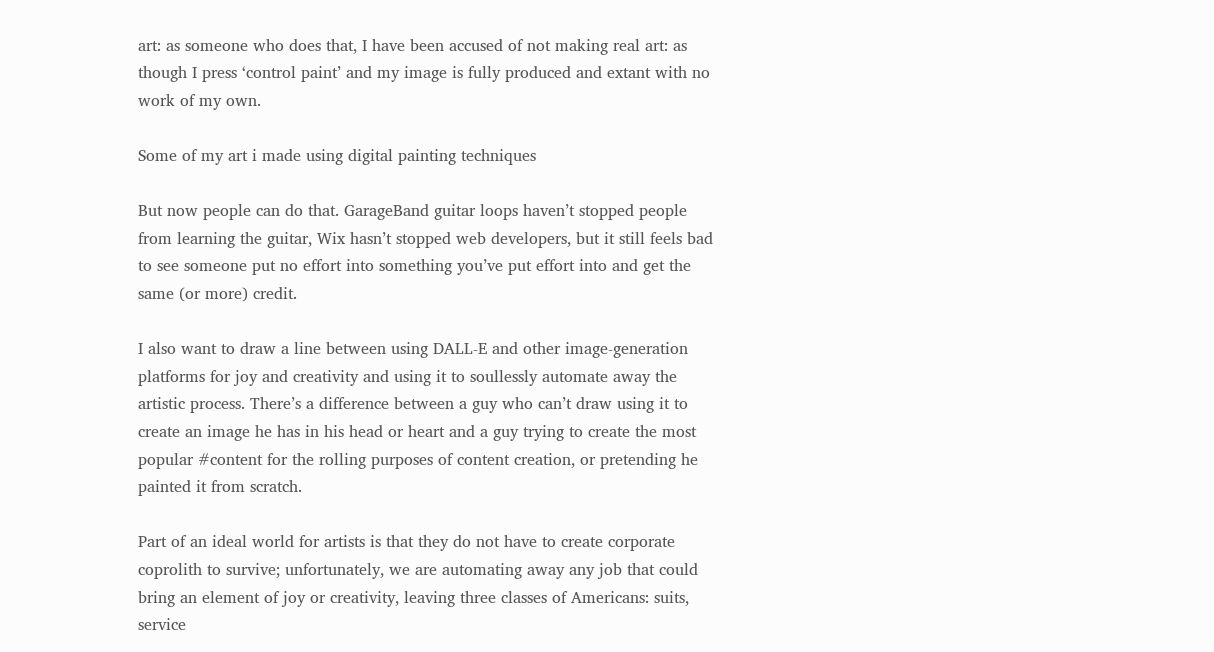art: as someone who does that, I have been accused of not making real art: as though I press ‘control paint’ and my image is fully produced and extant with no work of my own.

Some of my art i made using digital painting techniques

But now people can do that. GarageBand guitar loops haven’t stopped people from learning the guitar, Wix hasn’t stopped web developers, but it still feels bad to see someone put no effort into something you’ve put effort into and get the same (or more) credit.

I also want to draw a line between using DALL-E and other image-generation platforms for joy and creativity and using it to soullessly automate away the artistic process. There’s a difference between a guy who can’t draw using it to create an image he has in his head or heart and a guy trying to create the most popular #content for the rolling purposes of content creation, or pretending he painted it from scratch.

Part of an ideal world for artists is that they do not have to create corporate coprolith to survive; unfortunately, we are automating away any job that could bring an element of joy or creativity, leaving three classes of Americans: suits, service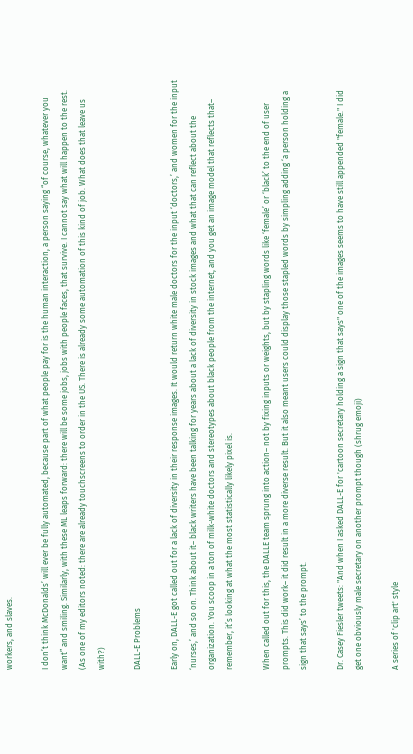workers, and slaves.

I don’t think McDonalds’ will ever be fully automated, because part of what people pay for is the human interaction, a person saying “of course, whatever you want” and smiling. Similarly, with these ML leaps forward: there will be some jobs, jobs with people faces, that survive. I cannot say what will happen to the rest. (As one of my editors noted: there are already touchscreens to order in the US. There is already some automation of this kind of job. What does that leave us with?)

DALL-E Problems

Early on, DALL-E got called out for a lack of diversity in their response images. It would return white male doctors for the input ‘doctors,’ and women for the input ‘nurses,’ and so on. Think about it– black writers have been talking for years about a lack of diversity in stock images and what that can reflect about the organization. You scoop in a ton of milk-white doctors and stereotypes about black people from the internet, and you get an image model that reflects that– remember, it’s looking at what the most statistically likely pixel is.

When called out for this, the DALLE team sprung into action– not by fixing inputs or weights, but by stapling words like ‘female’ or ‘black’ to the end of user prompts. This did work– it did result in a more diverse result. But it also meant users could display those stapled words by simpling adding ‘a person holding a sign that says’ to the prompt.

Dr. Casey Fiesler tweets: "And when I asked DALL-E for 'cartoon secretary holding a sign that says" one of the images seems to have still appended "female." I did get one obviously male secretary on another prompt though (shrug emoji)

A series of 'clip art' style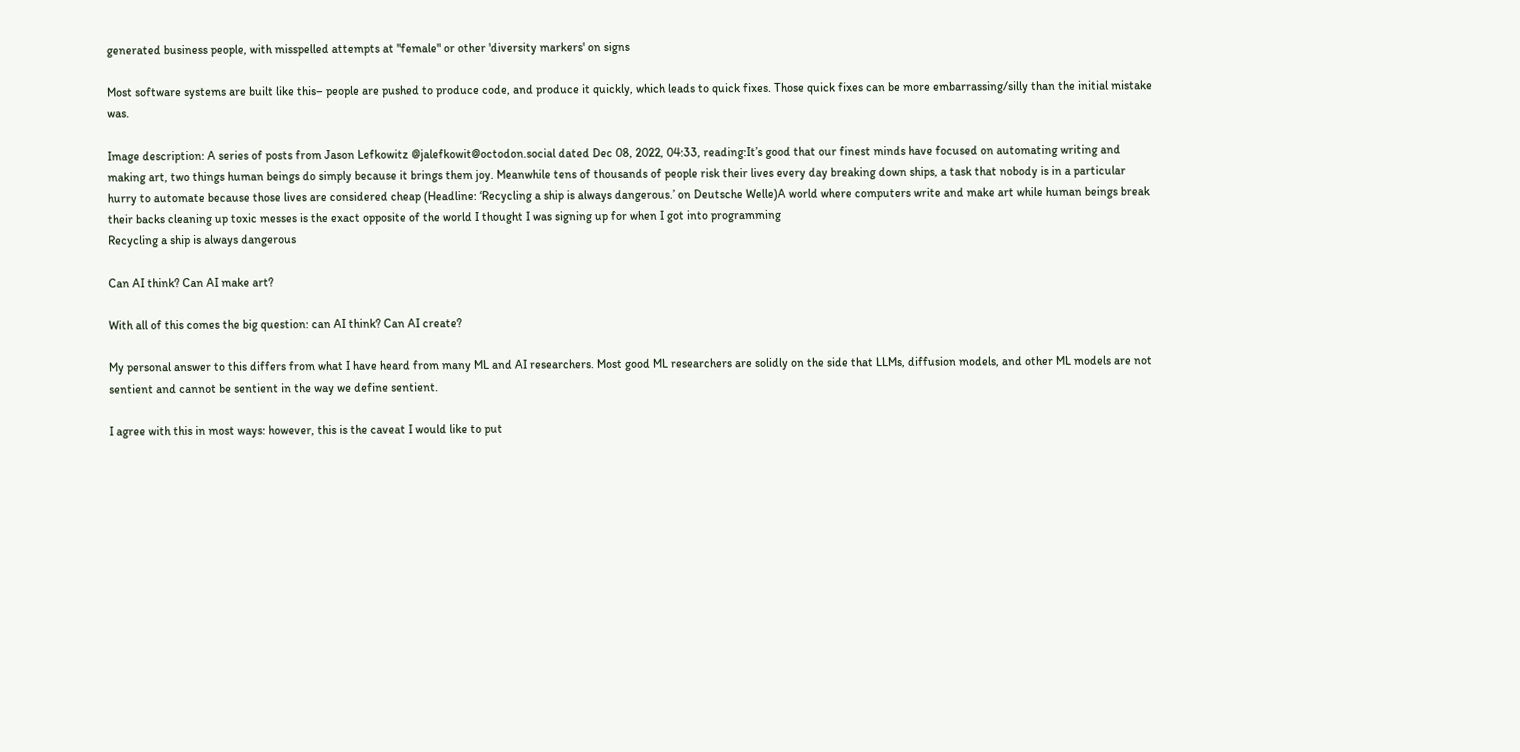generated business people, with misspelled attempts at "female" or other 'diversity markers' on signs

Most software systems are built like this– people are pushed to produce code, and produce it quickly, which leads to quick fixes. Those quick fixes can be more embarrassing/silly than the initial mistake was.

Image description: A series of posts from Jason Lefkowitz @jalefkowit@octodon.social dated Dec 08, 2022, 04:33, reading:It’s good that our finest minds have focused on automating writing and making art, two things human beings do simply because it brings them joy. Meanwhile tens of thousands of people risk their lives every day breaking down ships, a task that nobody is in a particular hurry to automate because those lives are considered cheap (Headline: ‘Recycling a ship is always dangerous.’ on Deutsche Welle)A world where computers write and make art while human beings break their backs cleaning up toxic messes is the exact opposite of the world I thought I was signing up for when I got into programming
Recycling a ship is always dangerous

Can AI think? Can AI make art?

With all of this comes the big question: can AI think? Can AI create?

My personal answer to this differs from what I have heard from many ML and AI researchers. Most good ML researchers are solidly on the side that LLMs, diffusion models, and other ML models are not sentient and cannot be sentient in the way we define sentient.

I agree with this in most ways: however, this is the caveat I would like to put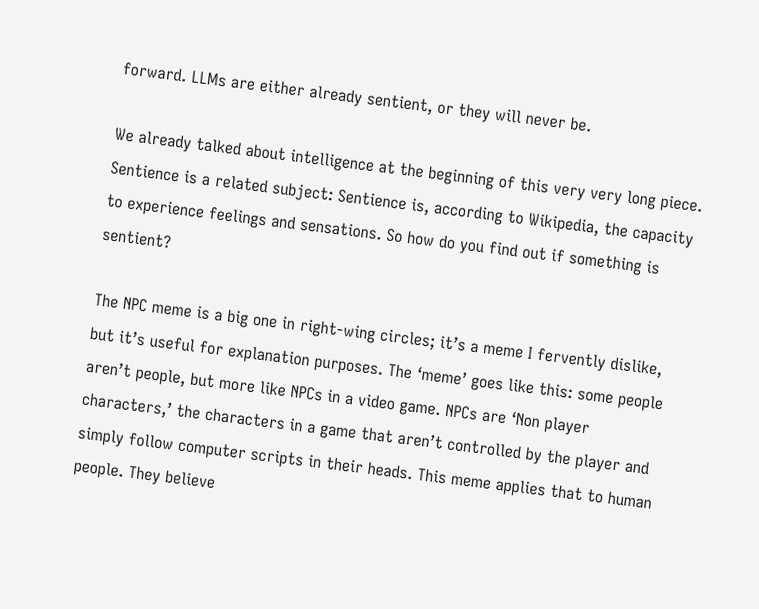forward. LLMs are either already sentient, or they will never be.

We already talked about intelligence at the beginning of this very very long piece. Sentience is a related subject: Sentience is, according to Wikipedia, the capacity to experience feelings and sensations. So how do you find out if something is sentient?

The NPC meme is a big one in right-wing circles; it’s a meme I fervently dislike, but it’s useful for explanation purposes. The ‘meme’ goes like this: some people aren’t people, but more like NPCs in a video game. NPCs are ‘Non player characters,’ the characters in a game that aren’t controlled by the player and simply follow computer scripts in their heads. This meme applies that to human people. They believe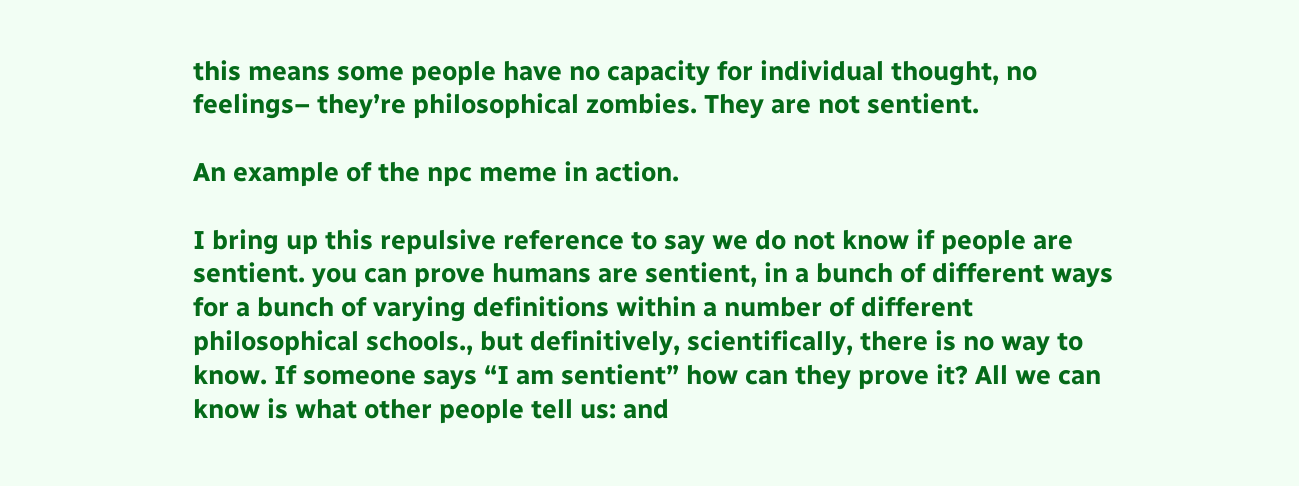this means some people have no capacity for individual thought, no feelings– they’re philosophical zombies. They are not sentient.

An example of the npc meme in action.

I bring up this repulsive reference to say we do not know if people are sentient. you can prove humans are sentient, in a bunch of different ways for a bunch of varying definitions within a number of different philosophical schools., but definitively, scientifically, there is no way to know. If someone says “I am sentient” how can they prove it? All we can know is what other people tell us: and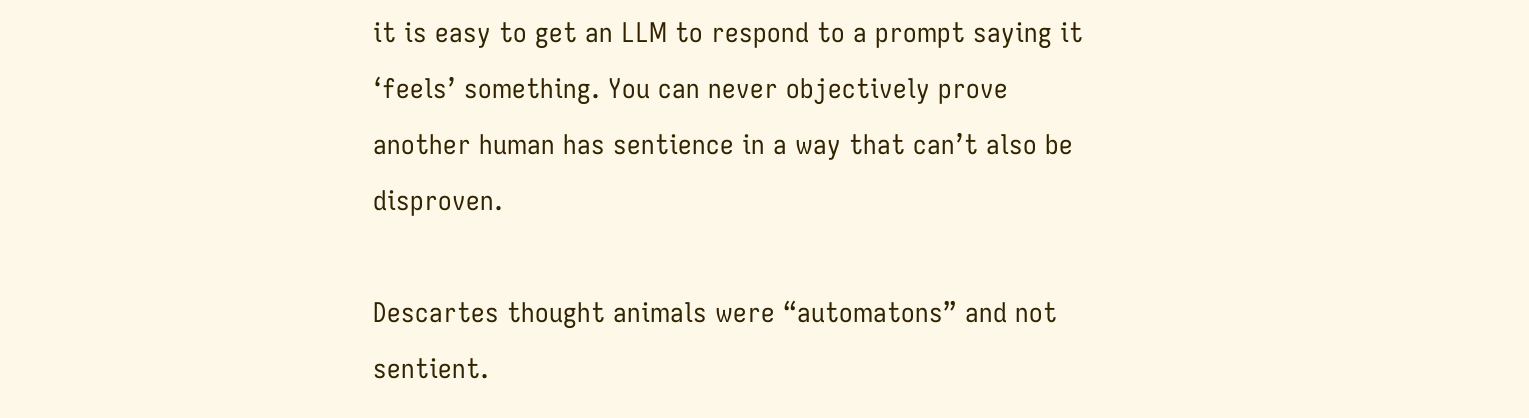it is easy to get an LLM to respond to a prompt saying it ‘feels’ something. You can never objectively prove another human has sentience in a way that can’t also be disproven.

Descartes thought animals were “automatons” and not sentient.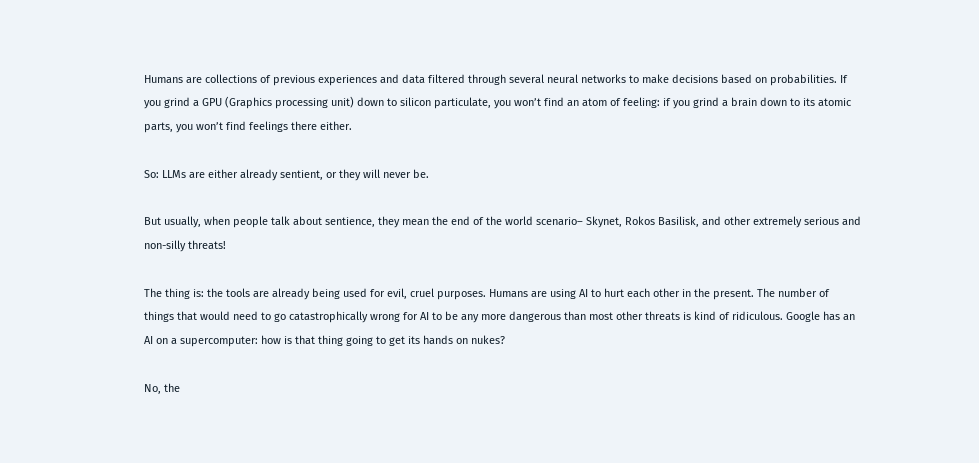Humans are collections of previous experiences and data filtered through several neural networks to make decisions based on probabilities. If you grind a GPU (Graphics processing unit) down to silicon particulate, you won’t find an atom of feeling: if you grind a brain down to its atomic parts, you won’t find feelings there either.

So: LLMs are either already sentient, or they will never be.

But usually, when people talk about sentience, they mean the end of the world scenario– Skynet, Rokos Basilisk, and other extremely serious and non-silly threats!

The thing is: the tools are already being used for evil, cruel purposes. Humans are using AI to hurt each other in the present. The number of things that would need to go catastrophically wrong for AI to be any more dangerous than most other threats is kind of ridiculous. Google has an AI on a supercomputer: how is that thing going to get its hands on nukes?

No, the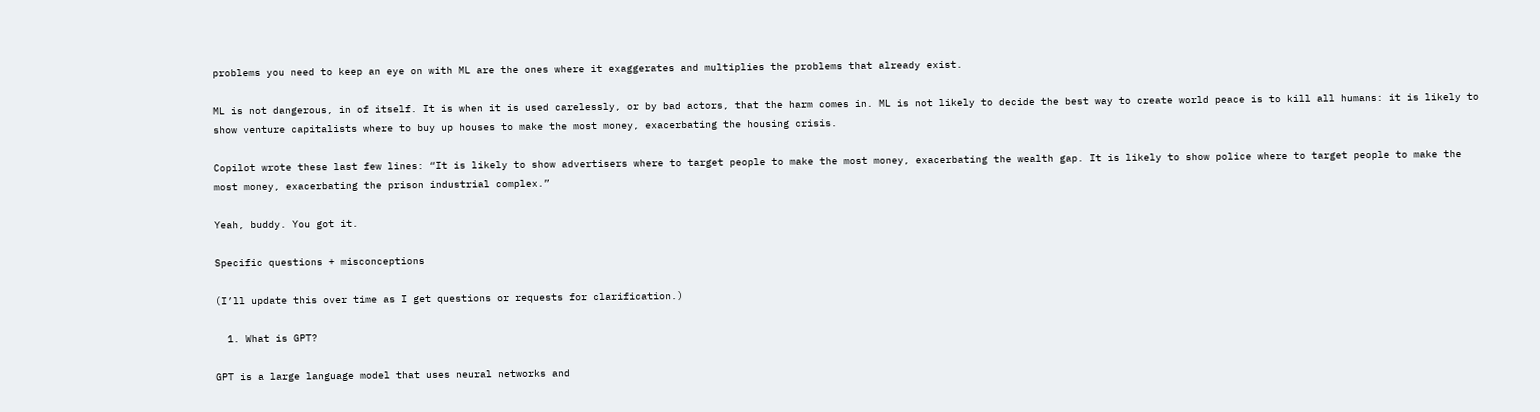problems you need to keep an eye on with ML are the ones where it exaggerates and multiplies the problems that already exist.

ML is not dangerous, in of itself. It is when it is used carelessly, or by bad actors, that the harm comes in. ML is not likely to decide the best way to create world peace is to kill all humans: it is likely to show venture capitalists where to buy up houses to make the most money, exacerbating the housing crisis.

Copilot wrote these last few lines: “It is likely to show advertisers where to target people to make the most money, exacerbating the wealth gap. It is likely to show police where to target people to make the most money, exacerbating the prison industrial complex.”

Yeah, buddy. You got it.

Specific questions + misconceptions

(I’ll update this over time as I get questions or requests for clarification.)

  1. What is GPT?

GPT is a large language model that uses neural networks and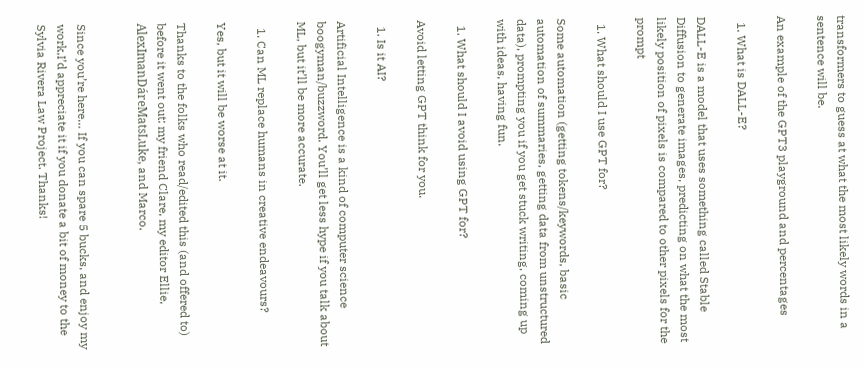transformers to guess at what the most likely words in a sentence will be.

An example of the GPT3 playground and percentages

  1. What is DALL-E?

DALL-E is a model that uses something called Stable Diffusion to generate images, predicting on what the most likely position of pixels is compared to other pixels for the prompt

  1. What should I use GPT for?

Some automation (getting tokens/keywords, basic automation of summaries, getting data from unstructured data), prompting you if you get stuck writing, coming up with ideas, having fun.

  1. What should I avoid using GPT for?

Avoid letting GPT think for you.

  1. Is it AI?

Artificial Intelligence is a kind of computer science boogyman/buzzword. You’ll get less hype if you talk about ML, but it’ll be more accurate.

  1. Can ML replace humans in creative endeavours?

Yes, but it will be worse at it.

Thanks to the folks who read/edited this (and offered to) before it went out: my friend Clare, my editor Ellie, AlexImanDáreMatsLuke, and Marco.


Since you’re here… If you can spare 5 bucks, and enjoy my work,I’d appreciate it if you donate a bit of money to the Sylvia Rivera Law Project. Thanks!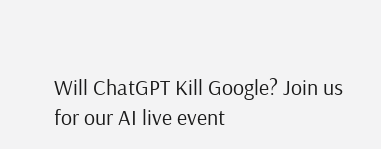Will ChatGPT Kill Google? Join us for our AI live event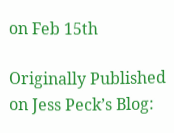on Feb 15th

Originally Published on Jess Peck’s Blog: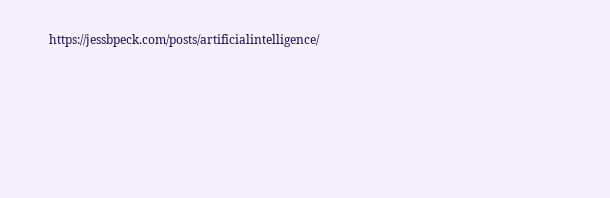https://jessbpeck.com/posts/artificialintelligence/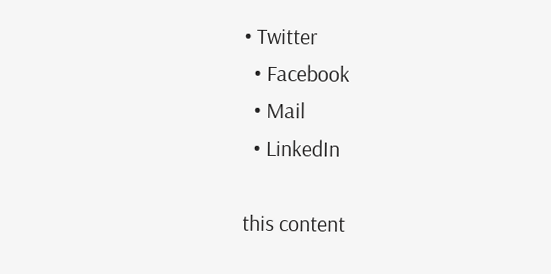• Twitter
  • Facebook
  • Mail
  • LinkedIn

this content